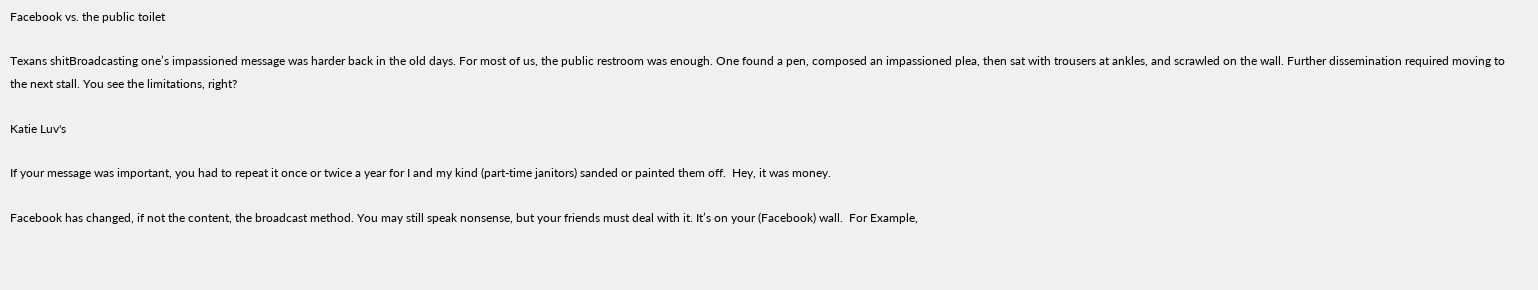Facebook vs. the public toilet

Texans shitBroadcasting one’s impassioned message was harder back in the old days. For most of us, the public restroom was enough. One found a pen, composed an impassioned plea, then sat with trousers at ankles, and scrawled on the wall. Further dissemination required moving to the next stall. You see the limitations, right?

Katie Luv's

If your message was important, you had to repeat it once or twice a year for I and my kind (part-time janitors) sanded or painted them off.  Hey, it was money.

Facebook has changed, if not the content, the broadcast method. You may still speak nonsense, but your friends must deal with it. It’s on your (Facebook) wall.  For Example,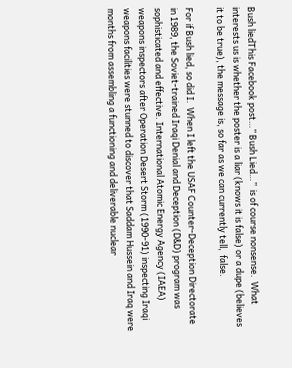Bush liedThis Facebook post…” Bush Lied…”  is of course nonsense.  What interests us is whether the poster is a liar (knows it is false) or a dupe (believes it to be true), the message is, so far as we can currently tell,  false.

For if Bush lied, so did I.  When I left the USAF Counter-Deception Directorate in 1989, the Soviet-trained Iraqi Denial and Deception (D&D) program was sophisticated and effective. International Atomic Energy Agency (IAEA) weapons inspectors after Operation Desert Storm (1990-91) inspecting Iraqi weapons facilities were stunned to discover that Saddam Hussein and Iraq were months from assembling a functioning and deliverable nuclear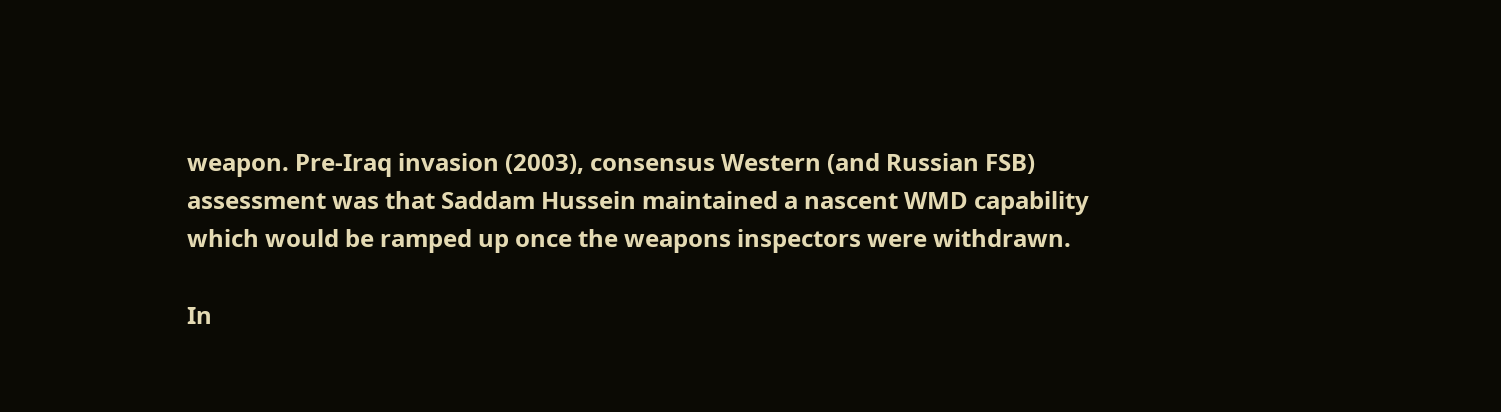weapon. Pre-Iraq invasion (2003), consensus Western (and Russian FSB) assessment was that Saddam Hussein maintained a nascent WMD capability which would be ramped up once the weapons inspectors were withdrawn.

In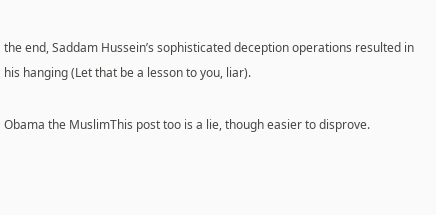the end, Saddam Hussein’s sophisticated deception operations resulted in his hanging (Let that be a lesson to you, liar).

Obama the MuslimThis post too is a lie, though easier to disprove.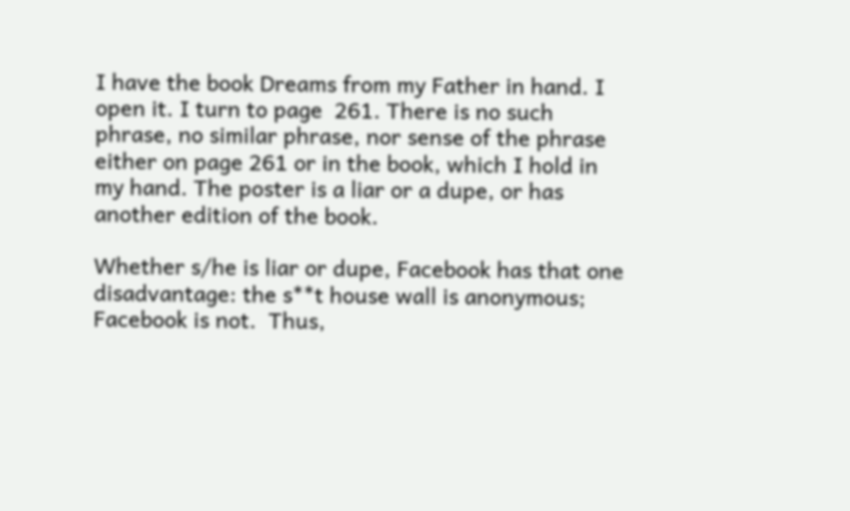I have the book Dreams from my Father in hand. I open it. I turn to page  261. There is no such phrase, no similar phrase, nor sense of the phrase either on page 261 or in the book, which I hold in my hand. The poster is a liar or a dupe, or has another edition of the book.

Whether s/he is liar or dupe, Facebook has that one disadvantage: the s**t house wall is anonymous; Facebook is not.  Thus,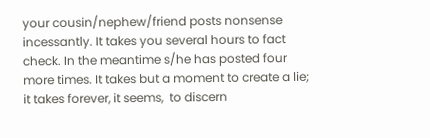your cousin/nephew/friend posts nonsense incessantly. It takes you several hours to fact check. In the meantime s/he has posted four more times. It takes but a moment to create a lie; it takes forever, it seems,  to discern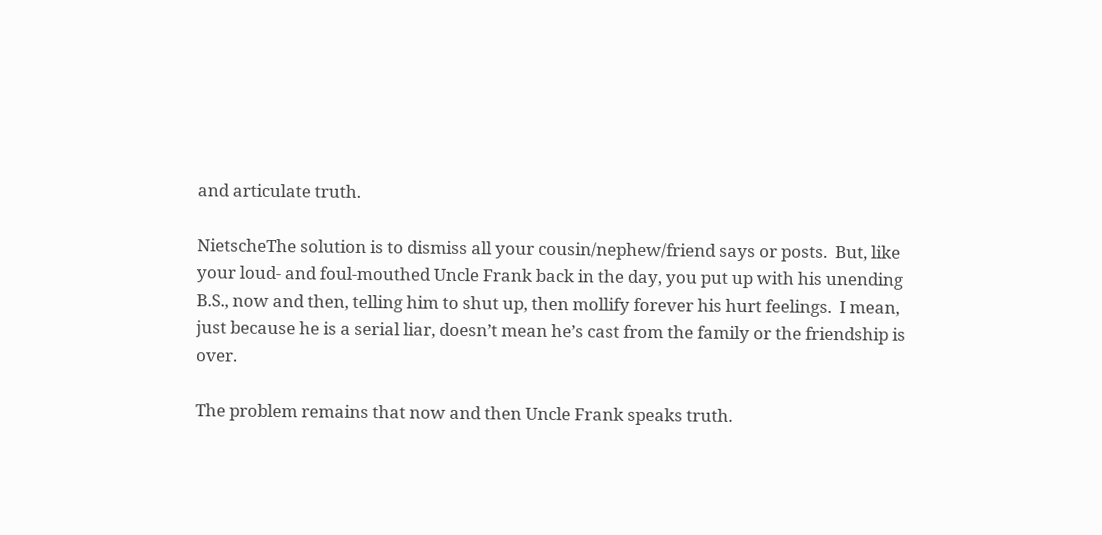and articulate truth.

NietscheThe solution is to dismiss all your cousin/nephew/friend says or posts.  But, like your loud- and foul-mouthed Uncle Frank back in the day, you put up with his unending B.S., now and then, telling him to shut up, then mollify forever his hurt feelings.  I mean, just because he is a serial liar, doesn’t mean he’s cast from the family or the friendship is over.

The problem remains that now and then Uncle Frank speaks truth.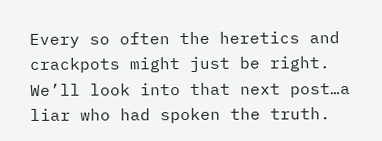Every so often the heretics and crackpots might just be right.  We’ll look into that next post…a liar who had spoken the truth.